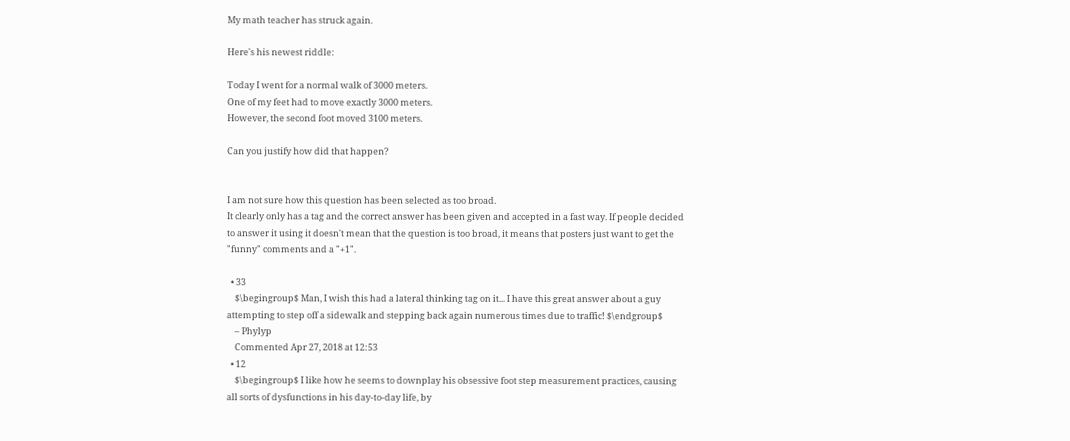My math teacher has struck again.

Here's his newest riddle:

Today I went for a normal walk of 3000 meters.
One of my feet had to move exactly 3000 meters.
However, the second foot moved 3100 meters.

Can you justify how did that happen?


I am not sure how this question has been selected as too broad.
It clearly only has a tag and the correct answer has been given and accepted in a fast way. If people decided to answer it using it doesn't mean that the question is too broad, it means that posters just want to get the "funny" comments and a "+1".

  • 33
    $\begingroup$ Man, I wish this had a lateral thinking tag on it... I have this great answer about a guy attempting to step off a sidewalk and stepping back again numerous times due to traffic! $\endgroup$
    – Phylyp
    Commented Apr 27, 2018 at 12:53
  • 12
    $\begingroup$ I like how he seems to downplay his obsessive foot step measurement practices, causing all sorts of dysfunctions in his day-to-day life, by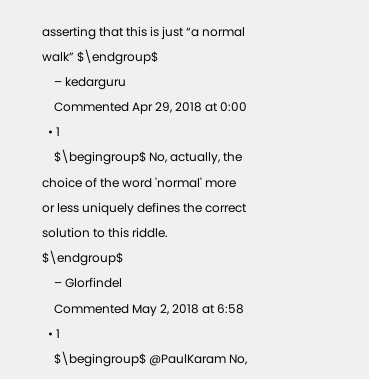asserting that this is just “a normal walk” $\endgroup$
    – kedarguru
    Commented Apr 29, 2018 at 0:00
  • 1
    $\begingroup$ No, actually, the choice of the word 'normal' more or less uniquely defines the correct solution to this riddle. $\endgroup$
    – Glorfindel
    Commented May 2, 2018 at 6:58
  • 1
    $\begingroup$ @PaulKaram No,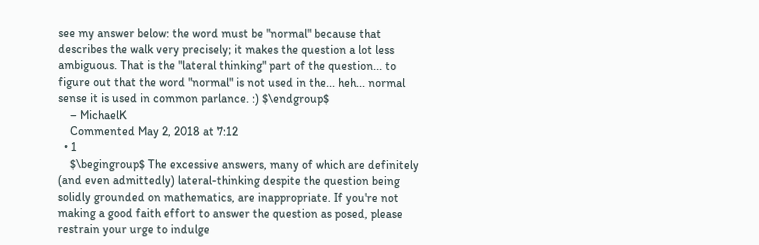see my answer below: the word must be "normal" because that describes the walk very precisely; it makes the question a lot less ambiguous. That is the "lateral thinking" part of the question... to figure out that the word "normal" is not used in the... heh... normal sense it is used in common parlance. :) $\endgroup$
    – MichaelK
    Commented May 2, 2018 at 7:12
  • 1
    $\begingroup$ The excessive answers, many of which are definitely (and even admittedly) lateral-thinking despite the question being solidly grounded on mathematics, are inappropriate. If you're not making a good faith effort to answer the question as posed, please restrain your urge to indulge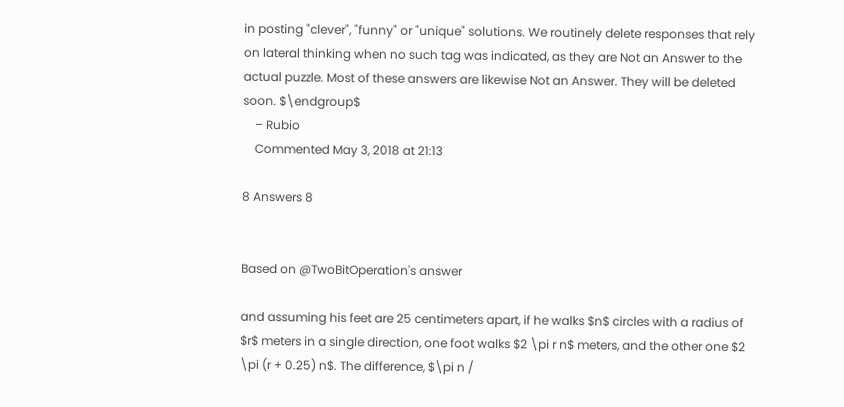in posting "clever", "funny" or "unique" solutions. We routinely delete responses that rely on lateral thinking when no such tag was indicated, as they are Not an Answer to the actual puzzle. Most of these answers are likewise Not an Answer. They will be deleted soon. $\endgroup$
    – Rubio
    Commented May 3, 2018 at 21:13

8 Answers 8


Based on @TwoBitOperation's answer

and assuming his feet are 25 centimeters apart, if he walks $n$ circles with a radius of $r$ meters in a single direction, one foot walks $2 \pi r n$ meters, and the other one $2 \pi (r + 0.25) n$. The difference, $\pi n /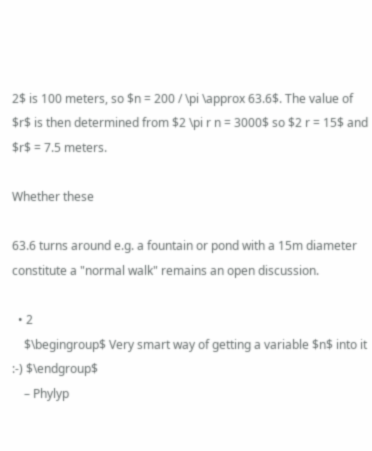2$ is 100 meters, so $n = 200 / \pi \approx 63.6$. The value of $r$ is then determined from $2 \pi r n = 3000$ so $2 r = 15$ and $r$ = 7.5 meters.

Whether these

63.6 turns around e.g. a fountain or pond with a 15m diameter constitute a "normal walk" remains an open discussion.

  • 2
    $\begingroup$ Very smart way of getting a variable $n$ into it :-) $\endgroup$
    – Phylyp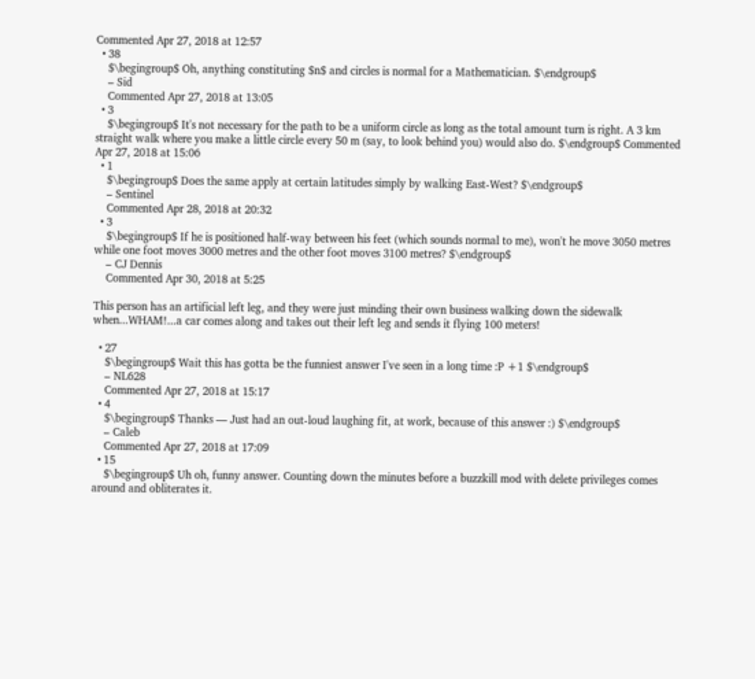Commented Apr 27, 2018 at 12:57
  • 38
    $\begingroup$ Oh, anything constituting $n$ and circles is normal for a Mathematician. $\endgroup$
    – Sid
    Commented Apr 27, 2018 at 13:05
  • 3
    $\begingroup$ It's not necessary for the path to be a uniform circle as long as the total amount turn is right. A 3 km straight walk where you make a little circle every 50 m (say, to look behind you) would also do. $\endgroup$ Commented Apr 27, 2018 at 15:06
  • 1
    $\begingroup$ Does the same apply at certain latitudes simply by walking East-West? $\endgroup$
    – Sentinel
    Commented Apr 28, 2018 at 20:32
  • 3
    $\begingroup$ If he is positioned half-way between his feet (which sounds normal to me), won't he move 3050 metres while one foot moves 3000 metres and the other foot moves 3100 metres? $\endgroup$
    – CJ Dennis
    Commented Apr 30, 2018 at 5:25

This person has an artificial left leg, and they were just minding their own business walking down the sidewalk when...WHAM!...a car comes along and takes out their left leg and sends it flying 100 meters!

  • 27
    $\begingroup$ Wait this has gotta be the funniest answer I've seen in a long time :P +1 $\endgroup$
    – NL628
    Commented Apr 27, 2018 at 15:17
  • 4
    $\begingroup$ Thanks — Just had an out-loud laughing fit, at work, because of this answer :) $\endgroup$
    – Caleb
    Commented Apr 27, 2018 at 17:09
  • 15
    $\begingroup$ Uh oh, funny answer. Counting down the minutes before a buzzkill mod with delete privileges comes around and obliterates it.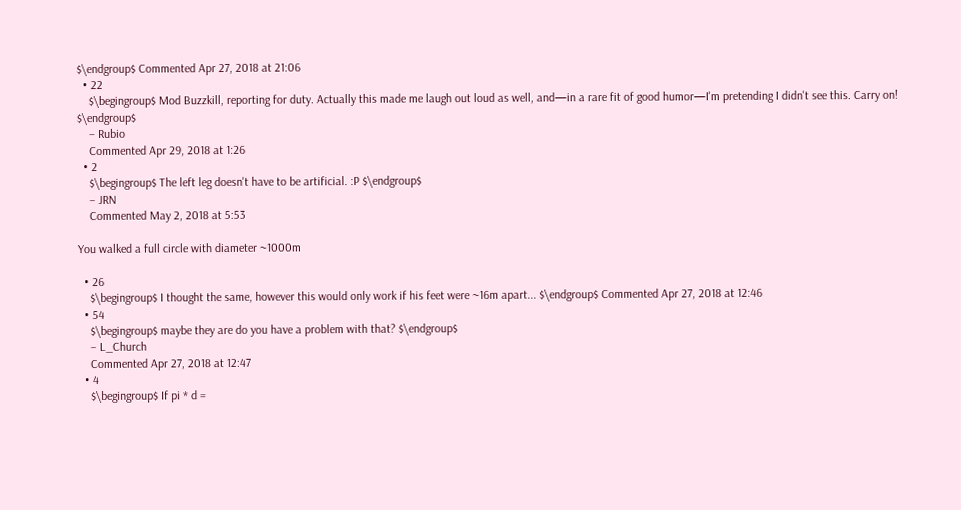$\endgroup$ Commented Apr 27, 2018 at 21:06
  • 22
    $\begingroup$ Mod Buzzkill, reporting for duty. Actually this made me laugh out loud as well, and—in a rare fit of good humor—I'm pretending I didn't see this. Carry on! $\endgroup$
    – Rubio
    Commented Apr 29, 2018 at 1:26
  • 2
    $\begingroup$ The left leg doesn't have to be artificial. :P $\endgroup$
    – JRN
    Commented May 2, 2018 at 5:53

You walked a full circle with diameter ~1000m

  • 26
    $\begingroup$ I thought the same, however this would only work if his feet were ~16m apart... $\endgroup$ Commented Apr 27, 2018 at 12:46
  • 54
    $\begingroup$ maybe they are do you have a problem with that? $\endgroup$
    – L_Church
    Commented Apr 27, 2018 at 12:47
  • 4
    $\begingroup$ If pi * d =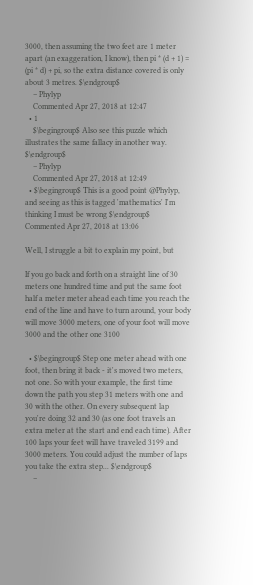3000, then assuming the two feet are 1 meter apart (an exaggeration, I know), then pi * (d + 1) = (pi * d) + pi, so the extra distance covered is only about 3 metres. $\endgroup$
    – Phylyp
    Commented Apr 27, 2018 at 12:47
  • 1
    $\begingroup$ Also see this puzzle which illustrates the same fallacy in another way. $\endgroup$
    – Phylyp
    Commented Apr 27, 2018 at 12:49
  • $\begingroup$ This is a good point @Phylyp, and seeing as this is tagged 'mathematics' I'm thinking I must be wrong $\endgroup$ Commented Apr 27, 2018 at 13:06

Well, I struggle a bit to explain my point, but

If you go back and forth on a straight line of 30 meters one hundred time and put the same foot half a meter meter ahead each time you reach the end of the line and have to turn around, your body will move 3000 meters, one of your foot will move 3000 and the other one 3100

  • $\begingroup$ Step one meter ahead with one foot, then bring it back - it's moved two meters, not one. So with your example, the first time down the path you step 31 meters with one and 30 with the other. On every subsequent lap you're doing 32 and 30 (as one foot travels an extra meter at the start and end each time). After 100 laps your feet will have traveled 3199 and 3000 meters. You could adjust the number of laps you take the extra step... $\endgroup$
    –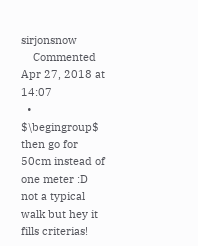sirjonsnow
    Commented Apr 27, 2018 at 14:07
  • $\begingroup$ then go for 50cm instead of one meter :D not a typical walk but hey it fills criterias!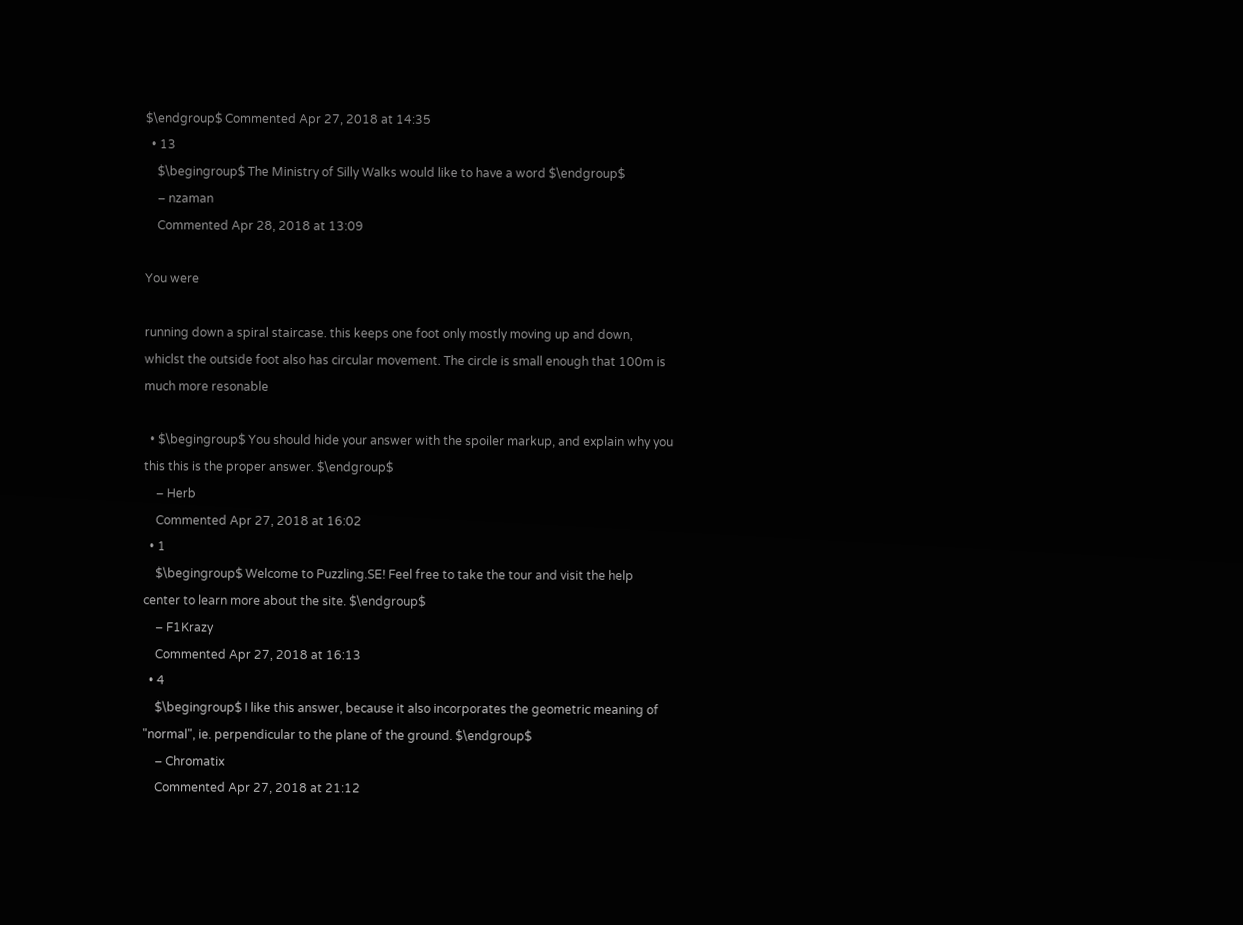$\endgroup$ Commented Apr 27, 2018 at 14:35
  • 13
    $\begingroup$ The Ministry of Silly Walks would like to have a word $\endgroup$
    – nzaman
    Commented Apr 28, 2018 at 13:09

You were

running down a spiral staircase. this keeps one foot only mostly moving up and down, whiclst the outside foot also has circular movement. The circle is small enough that 100m is much more resonable

  • $\begingroup$ You should hide your answer with the spoiler markup, and explain why you this this is the proper answer. $\endgroup$
    – Herb
    Commented Apr 27, 2018 at 16:02
  • 1
    $\begingroup$ Welcome to Puzzling.SE! Feel free to take the tour and visit the help center to learn more about the site. $\endgroup$
    – F1Krazy
    Commented Apr 27, 2018 at 16:13
  • 4
    $\begingroup$ I like this answer, because it also incorporates the geometric meaning of "normal", ie. perpendicular to the plane of the ground. $\endgroup$
    – Chromatix
    Commented Apr 27, 2018 at 21:12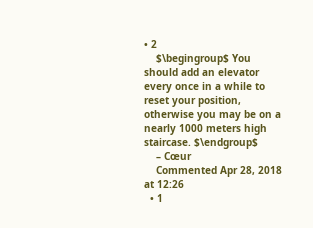• 2
    $\begingroup$ You should add an elevator every once in a while to reset your position, otherwise you may be on a nearly 1000 meters high staircase. $\endgroup$
    – Cœur
    Commented Apr 28, 2018 at 12:26
  • 1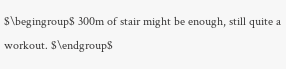$\begingroup$ 300m of stair might be enough, still quite a workout. $\endgroup$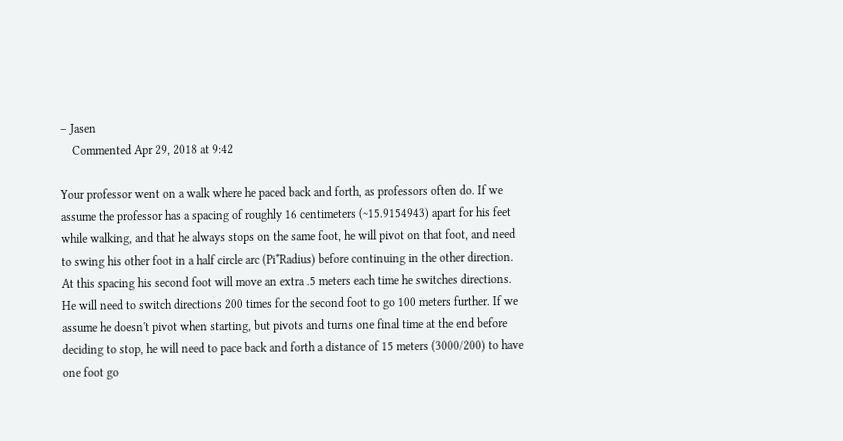– Jasen
    Commented Apr 29, 2018 at 9:42

Your professor went on a walk where he paced back and forth, as professors often do. If we assume the professor has a spacing of roughly 16 centimeters (~15.9154943) apart for his feet while walking, and that he always stops on the same foot, he will pivot on that foot, and need to swing his other foot in a half circle arc (Pi*Radius) before continuing in the other direction. At this spacing his second foot will move an extra .5 meters each time he switches directions. He will need to switch directions 200 times for the second foot to go 100 meters further. If we assume he doesn't pivot when starting, but pivots and turns one final time at the end before deciding to stop, he will need to pace back and forth a distance of 15 meters (3000/200) to have one foot go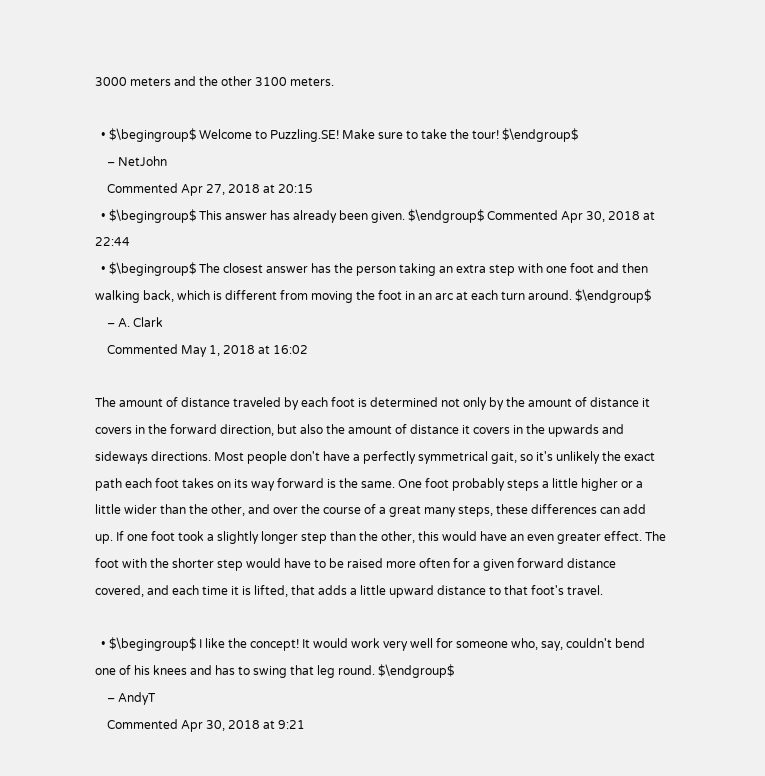3000 meters and the other 3100 meters.

  • $\begingroup$ Welcome to Puzzling.SE! Make sure to take the tour! $\endgroup$
    – NetJohn
    Commented Apr 27, 2018 at 20:15
  • $\begingroup$ This answer has already been given. $\endgroup$ Commented Apr 30, 2018 at 22:44
  • $\begingroup$ The closest answer has the person taking an extra step with one foot and then walking back, which is different from moving the foot in an arc at each turn around. $\endgroup$
    – A. Clark
    Commented May 1, 2018 at 16:02

The amount of distance traveled by each foot is determined not only by the amount of distance it covers in the forward direction, but also the amount of distance it covers in the upwards and sideways directions. Most people don't have a perfectly symmetrical gait, so it's unlikely the exact path each foot takes on its way forward is the same. One foot probably steps a little higher or a little wider than the other, and over the course of a great many steps, these differences can add up. If one foot took a slightly longer step than the other, this would have an even greater effect. The foot with the shorter step would have to be raised more often for a given forward distance covered, and each time it is lifted, that adds a little upward distance to that foot's travel.

  • $\begingroup$ I like the concept! It would work very well for someone who, say, couldn't bend one of his knees and has to swing that leg round. $\endgroup$
    – AndyT
    Commented Apr 30, 2018 at 9:21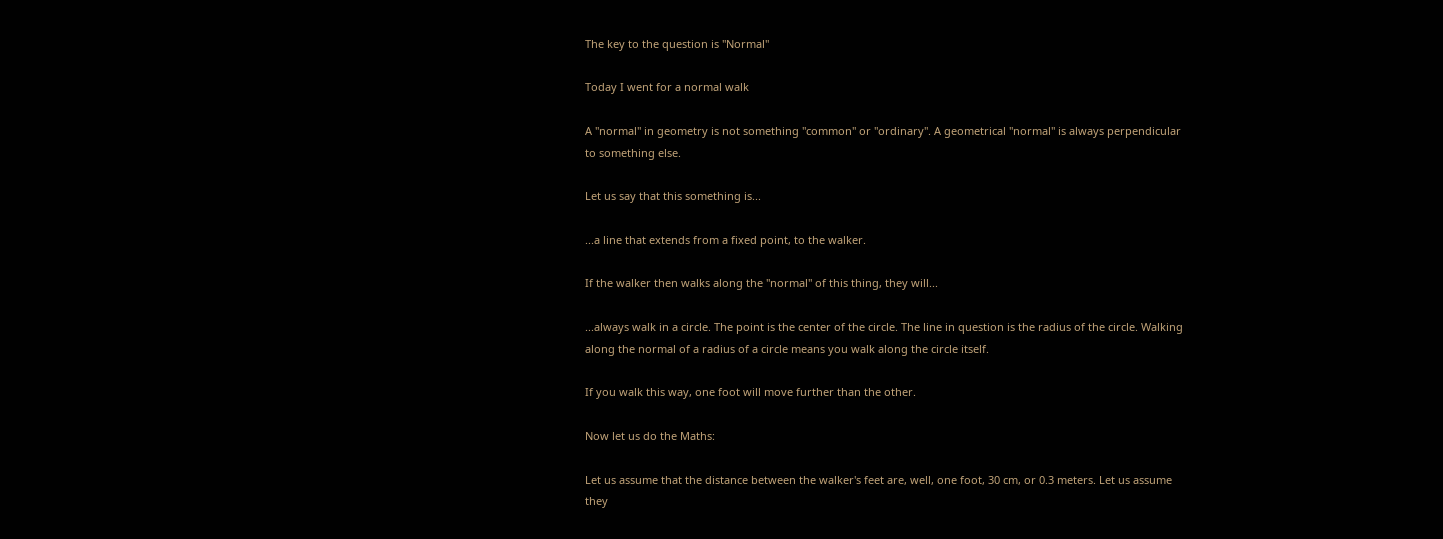The key to the question is "Normal"

Today I went for a normal walk

A "normal" in geometry is not something "common" or "ordinary". A geometrical "normal" is always perpendicular to something else.

Let us say that this something is...

...a line that extends from a fixed point, to the walker.

If the walker then walks along the "normal" of this thing, they will...

...always walk in a circle. The point is the center of the circle. The line in question is the radius of the circle. Walking along the normal of a radius of a circle means you walk along the circle itself.

If you walk this way, one foot will move further than the other.

Now let us do the Maths:

Let us assume that the distance between the walker's feet are, well, one foot, 30 cm, or 0.3 meters. Let us assume they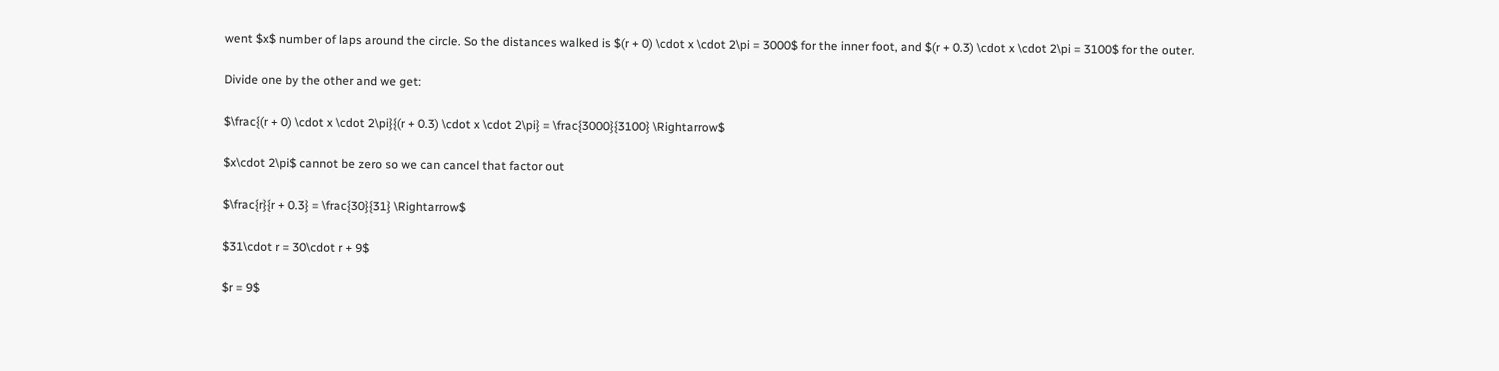went $x$ number of laps around the circle. So the distances walked is $(r + 0) \cdot x \cdot 2\pi = 3000$ for the inner foot, and $(r + 0.3) \cdot x \cdot 2\pi = 3100$ for the outer.

Divide one by the other and we get:

$\frac{(r + 0) \cdot x \cdot 2\pi}{(r + 0.3) \cdot x \cdot 2\pi} = \frac{3000}{3100} \Rightarrow$

$x\cdot 2\pi$ cannot be zero so we can cancel that factor out

$\frac{r}{r + 0.3} = \frac{30}{31} \Rightarrow$

$31\cdot r = 30\cdot r + 9$

$r = 9$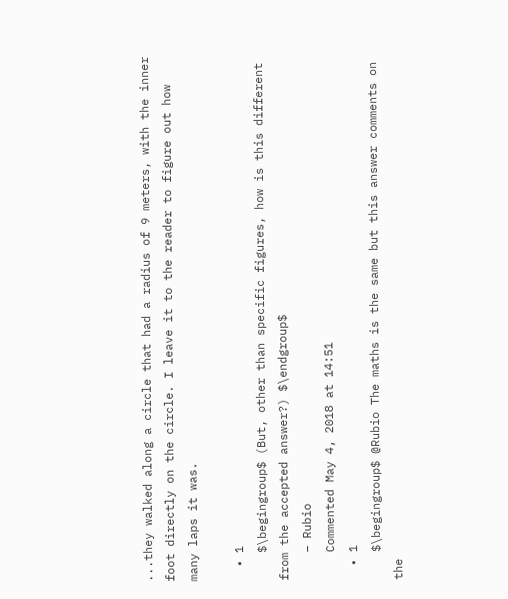...they walked along a circle that had a radius of 9 meters, with the inner foot directly on the circle. I leave it to the reader to figure out how many laps it was.

  • 1
    $\begingroup$ (But, other than specific figures, how is this different from the accepted answer?) $\endgroup$
    – Rubio
    Commented May 4, 2018 at 14:51
  • 1
    $\begingroup$ @Rubio The maths is the same but this answer comments on the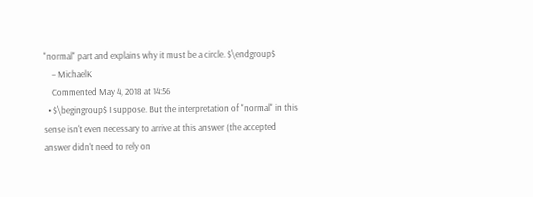"normal" part and explains why it must be a circle. $\endgroup$
    – MichaelK
    Commented May 4, 2018 at 14:56
  • $\begingroup$ I suppose. But the interpretation of "normal" in this sense isn't even necessary to arrive at this answer (the accepted answer didn't need to rely on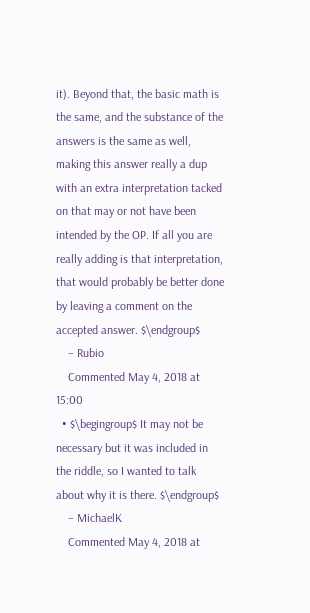it). Beyond that, the basic math is the same, and the substance of the answers is the same as well, making this answer really a dup with an extra interpretation tacked on that may or not have been intended by the OP. If all you are really adding is that interpretation, that would probably be better done by leaving a comment on the accepted answer. $\endgroup$
    – Rubio
    Commented May 4, 2018 at 15:00
  • $\begingroup$ It may not be necessary but it was included in the riddle, so I wanted to talk about why it is there. $\endgroup$
    – MichaelK
    Commented May 4, 2018 at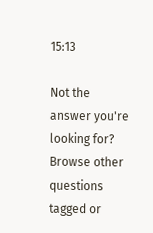15:13

Not the answer you're looking for? Browse other questions tagged or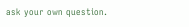ask your own question.